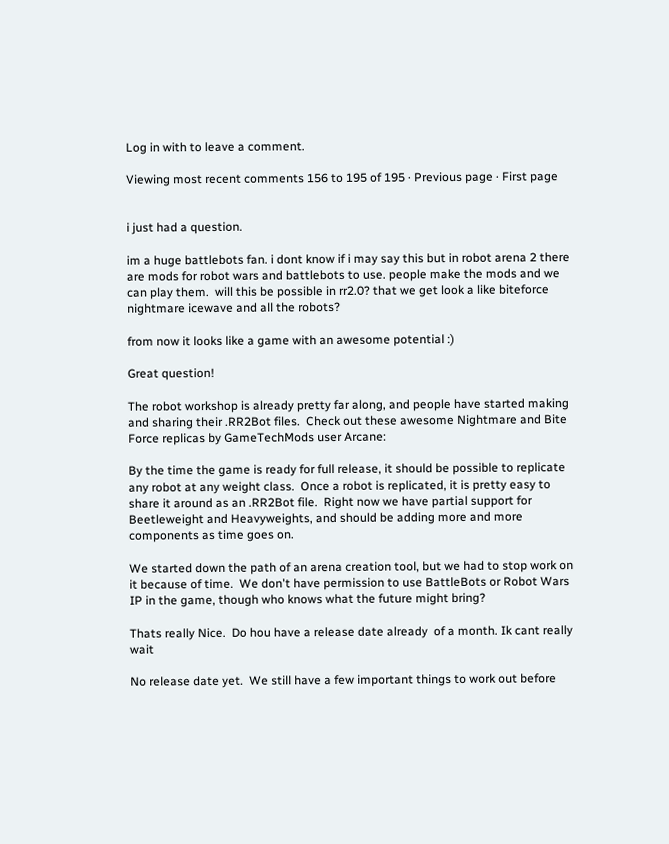Log in with to leave a comment.

Viewing most recent comments 156 to 195 of 195 · Previous page · First page


i just had a question.

im a huge battlebots fan. i dont know if i may say this but in robot arena 2 there are mods for robot wars and battlebots to use. people make the mods and we can play them.  will this be possible in rr2.0? that we get look a like biteforce nightmare icewave and all the robots?

from now it looks like a game with an awesome potential :)

Great question!

The robot workshop is already pretty far along, and people have started making and sharing their .RR2Bot files.  Check out these awesome Nightmare and Bite Force replicas by GameTechMods user Arcane:

By the time the game is ready for full release, it should be possible to replicate any robot at any weight class.  Once a robot is replicated, it is pretty easy to share it around as an .RR2Bot file.  Right now we have partial support for Beetleweight and Heavyweights, and should be adding more and more components as time goes on.

We started down the path of an arena creation tool, but we had to stop work on it because of time.  We don't have permission to use BattleBots or Robot Wars IP in the game, though who knows what the future might bring?

Thats really Nice.  Do hou have a release date already  of a month. Ik cant really wait

No release date yet.  We still have a few important things to work out before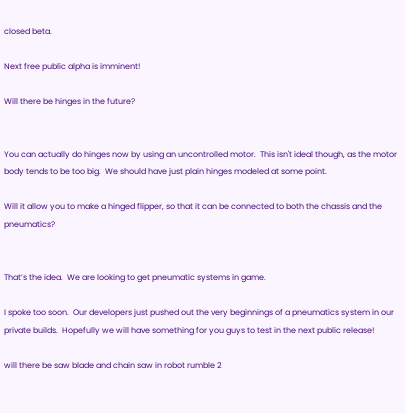closed beta.

Next free public alpha is imminent!

Will there be hinges in the future?


You can actually do hinges now by using an uncontrolled motor.  This isn't ideal though, as the motor body tends to be too big.  We should have just plain hinges modeled at some point.

Will it allow you to make a hinged flipper, so that it can be connected to both the chassis and the pneumatics?


That’s the idea.  We are looking to get pneumatic systems in game.

I spoke too soon.  Our developers just pushed out the very beginnings of a pneumatics system in our private builds.  Hopefully we will have something for you guys to test in the next public release!

will there be saw blade and chain saw in robot rumble 2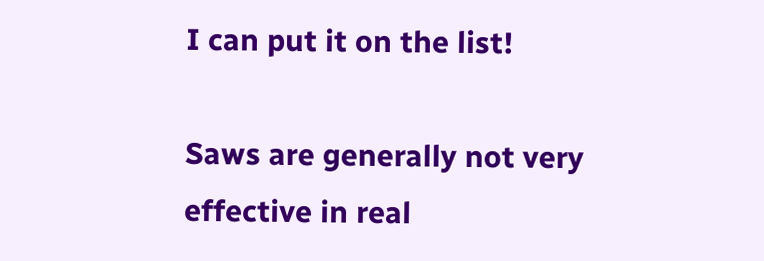I can put it on the list!

Saws are generally not very effective in real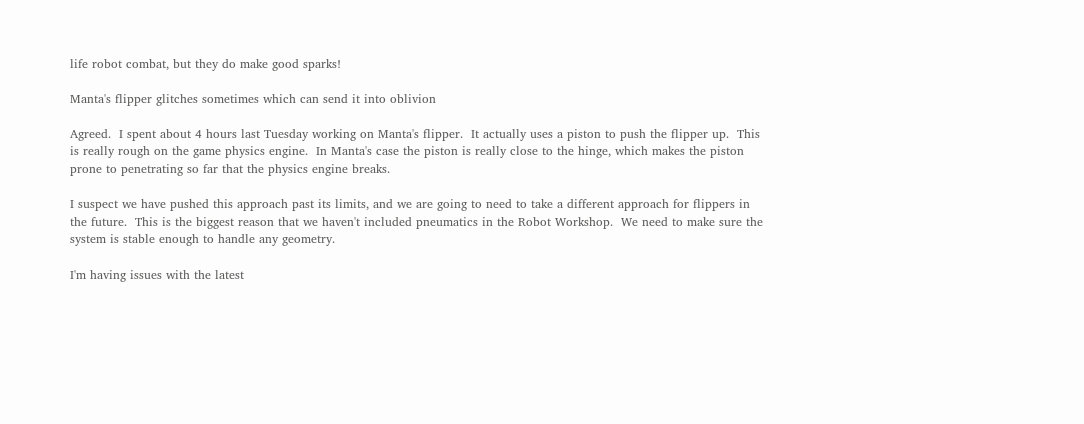life robot combat, but they do make good sparks!

Manta's flipper glitches sometimes which can send it into oblivion

Agreed.  I spent about 4 hours last Tuesday working on Manta's flipper.  It actually uses a piston to push the flipper up.  This is really rough on the game physics engine.  In Manta's case the piston is really close to the hinge, which makes the piston prone to penetrating so far that the physics engine breaks.

I suspect we have pushed this approach past its limits, and we are going to need to take a different approach for flippers in the future.  This is the biggest reason that we haven't included pneumatics in the Robot Workshop.  We need to make sure the system is stable enough to handle any geometry.

I'm having issues with the latest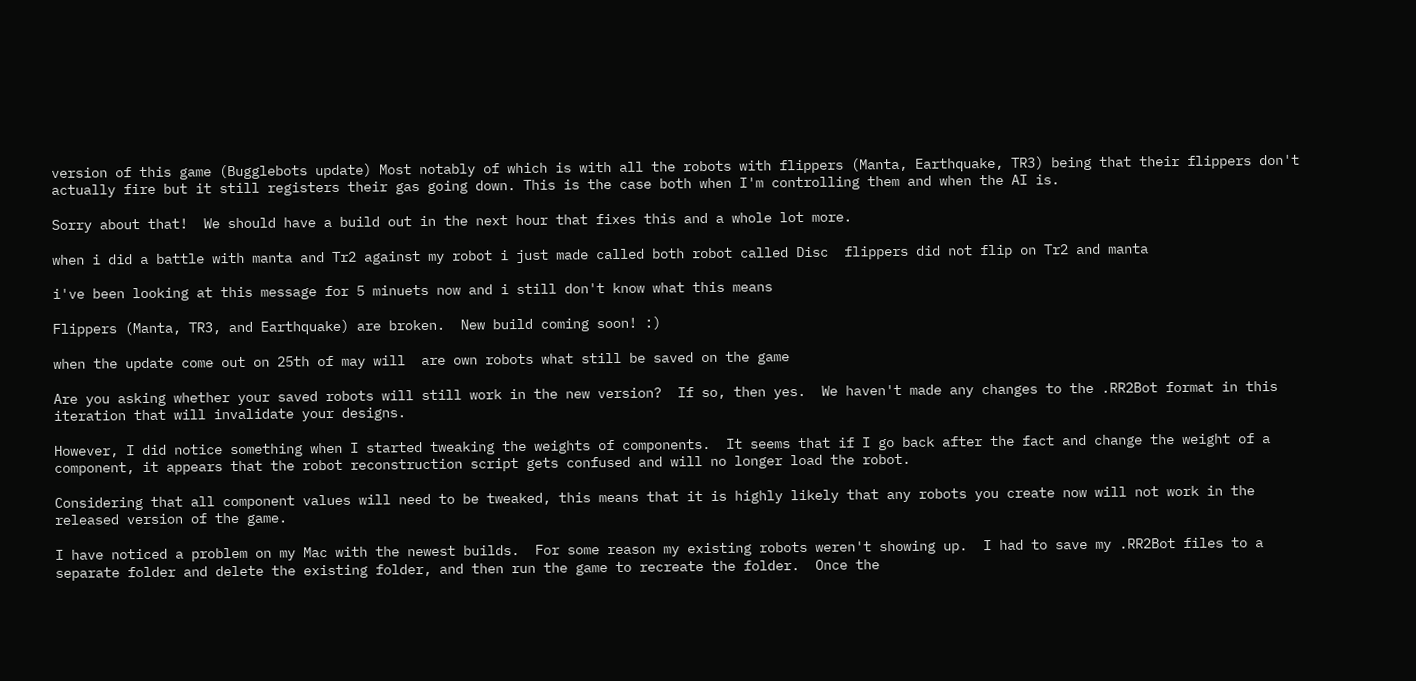version of this game (Bugglebots update) Most notably of which is with all the robots with flippers (Manta, Earthquake, TR3) being that their flippers don't actually fire but it still registers their gas going down. This is the case both when I'm controlling them and when the AI is.

Sorry about that!  We should have a build out in the next hour that fixes this and a whole lot more.

when i did a battle with manta and Tr2 against my robot i just made called both robot called Disc  flippers did not flip on Tr2 and manta

i've been looking at this message for 5 minuets now and i still don't know what this means

Flippers (Manta, TR3, and Earthquake) are broken.  New build coming soon! :)

when the update come out on 25th of may will  are own robots what still be saved on the game

Are you asking whether your saved robots will still work in the new version?  If so, then yes.  We haven't made any changes to the .RR2Bot format in this iteration that will invalidate your designs.

However, I did notice something when I started tweaking the weights of components.  It seems that if I go back after the fact and change the weight of a component, it appears that the robot reconstruction script gets confused and will no longer load the robot.

Considering that all component values will need to be tweaked, this means that it is highly likely that any robots you create now will not work in the released version of the game.

I have noticed a problem on my Mac with the newest builds.  For some reason my existing robots weren't showing up.  I had to save my .RR2Bot files to a separate folder and delete the existing folder, and then run the game to recreate the folder.  Once the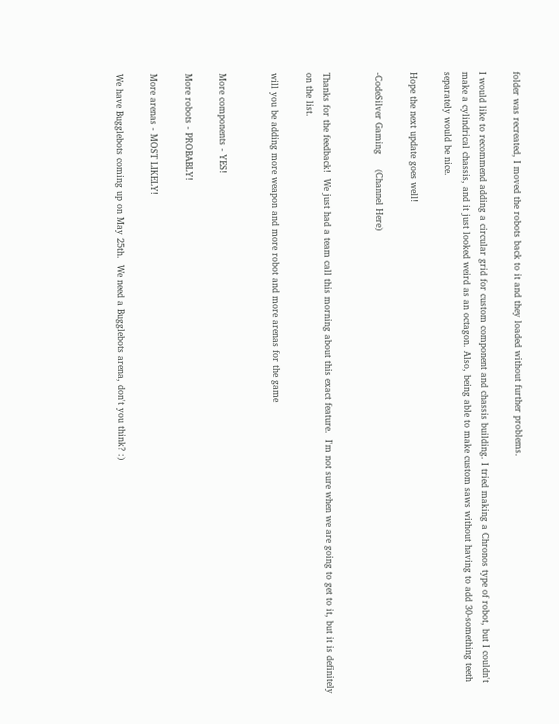folder was recreated, I moved the robots back to it and they loaded without further problems.

I would like to recommend adding a circular grid for custom component and chassis building. I tried making a Chronos type of robot, but I couldn't make a cylindrical chassis, and it just looked weird as an octagon. Also, being able to make custom saws without having to add 30-something teeth separately would be nice.

Hope the next update goes well!

-CodeSilver Gaming     (Channel Here)


Thanks for the feedback!  We just had a team call this morning about this exact feature.  I'm not sure when we are going to get to it, but it is definitely on the list.

will you be adding more weapon and more robot and more arenas for the game


More components - YES!

More robots - PROBABLY!

More arenas - MOST LIKELY!

We have Bugglebots coming up on May 25th.  We need a Bugglebots arena, don't you think? :)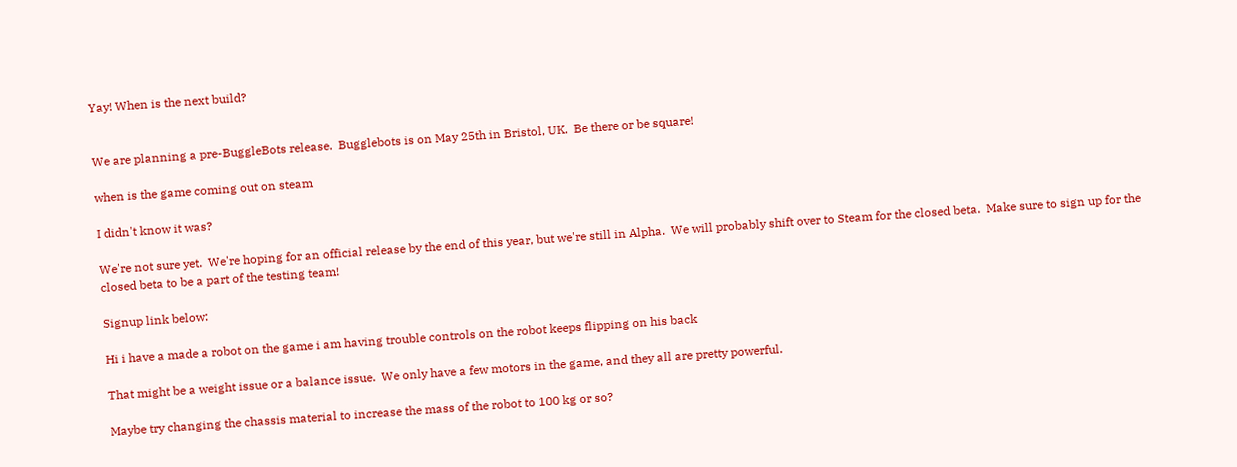Yay! When is the next build?


We are planning a pre-BuggleBots release.  Bugglebots is on May 25th in Bristol, UK.  Be there or be square!

when is the game coming out on steam

I didn't know it was?

We're not sure yet.  We're hoping for an official release by the end of this year, but we're still in Alpha.  We will probably shift over to Steam for the closed beta.  Make sure to sign up for the closed beta to be a part of the testing team!

Signup link below:

Hi i have a made a robot on the game i am having trouble controls on the robot keeps flipping on his back

That might be a weight issue or a balance issue.  We only have a few motors in the game, and they all are pretty powerful.

Maybe try changing the chassis material to increase the mass of the robot to 100 kg or so?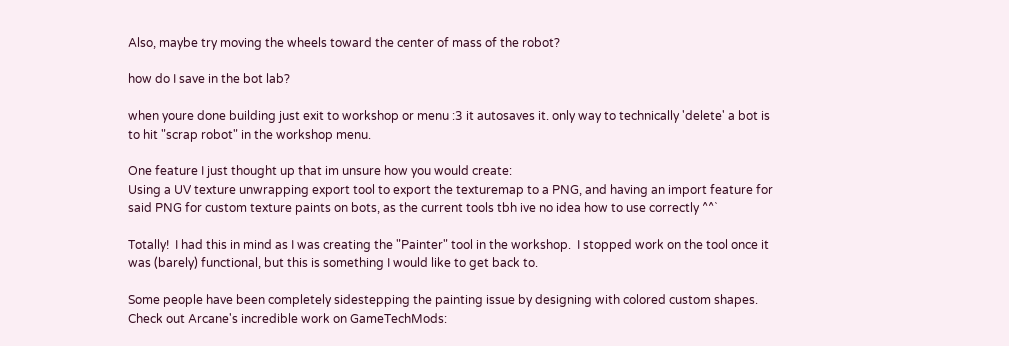Also, maybe try moving the wheels toward the center of mass of the robot?

how do I save in the bot lab?

when youre done building just exit to workshop or menu :3 it autosaves it. only way to technically 'delete' a bot is to hit "scrap robot" in the workshop menu.

One feature I just thought up that im unsure how you would create:
Using a UV texture unwrapping export tool to export the texturemap to a PNG, and having an import feature for said PNG for custom texture paints on bots, as the current tools tbh ive no idea how to use correctly ^^`

Totally!  I had this in mind as I was creating the "Painter" tool in the workshop.  I stopped work on the tool once it was (barely) functional, but this is something I would like to get back to.

Some people have been completely sidestepping the painting issue by designing with colored custom shapes.  Check out Arcane's incredible work on GameTechMods: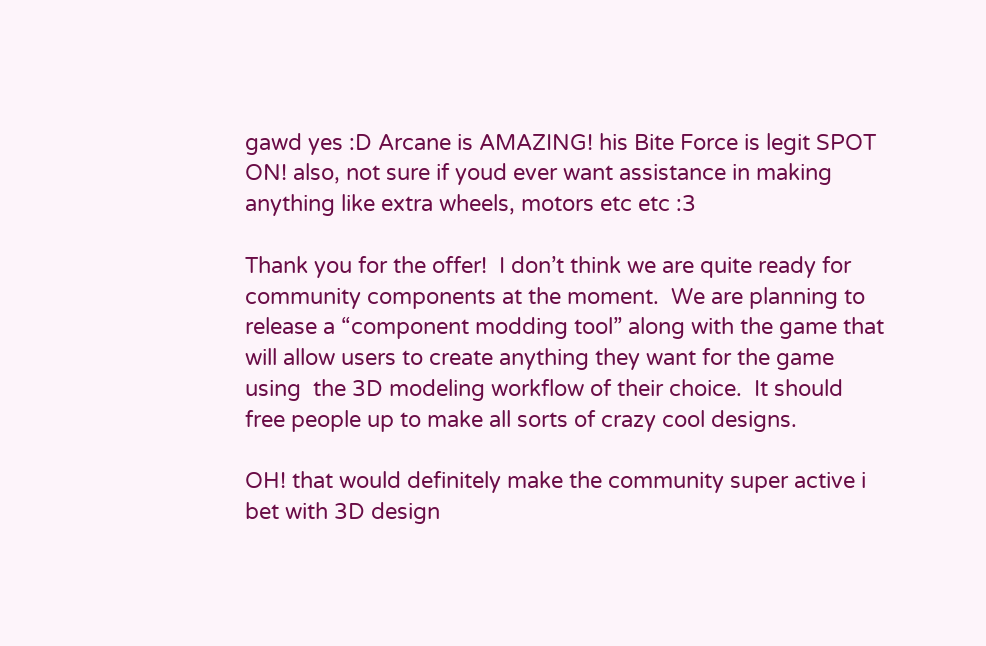gawd yes :D Arcane is AMAZING! his Bite Force is legit SPOT ON! also, not sure if youd ever want assistance in making anything like extra wheels, motors etc etc :3

Thank you for the offer!  I don’t think we are quite ready for community components at the moment.  We are planning to release a “component modding tool” along with the game that will allow users to create anything they want for the game using  the 3D modeling workflow of their choice.  It should free people up to make all sorts of crazy cool designs.

OH! that would definitely make the community super active i bet with 3D design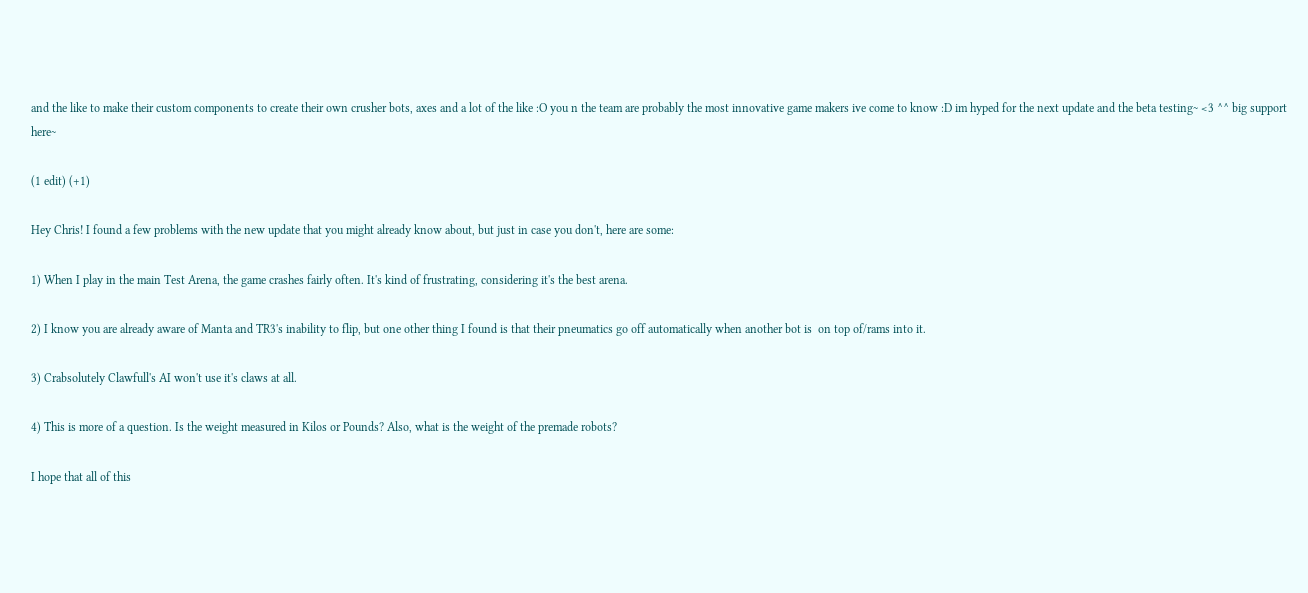and the like to make their custom components to create their own crusher bots, axes and a lot of the like :O you n the team are probably the most innovative game makers ive come to know :D im hyped for the next update and the beta testing~ <3 ^^ big support here~

(1 edit) (+1)

Hey Chris! I found a few problems with the new update that you might already know about, but just in case you don't, here are some:

1) When I play in the main Test Arena, the game crashes fairly often. It's kind of frustrating, considering it's the best arena.

2) I know you are already aware of Manta and TR3's inability to flip, but one other thing I found is that their pneumatics go off automatically when another bot is  on top of/rams into it.

3) Crabsolutely Clawfull's AI won't use it's claws at all.

4) This is more of a question. Is the weight measured in Kilos or Pounds? Also, what is the weight of the premade robots?

I hope that all of this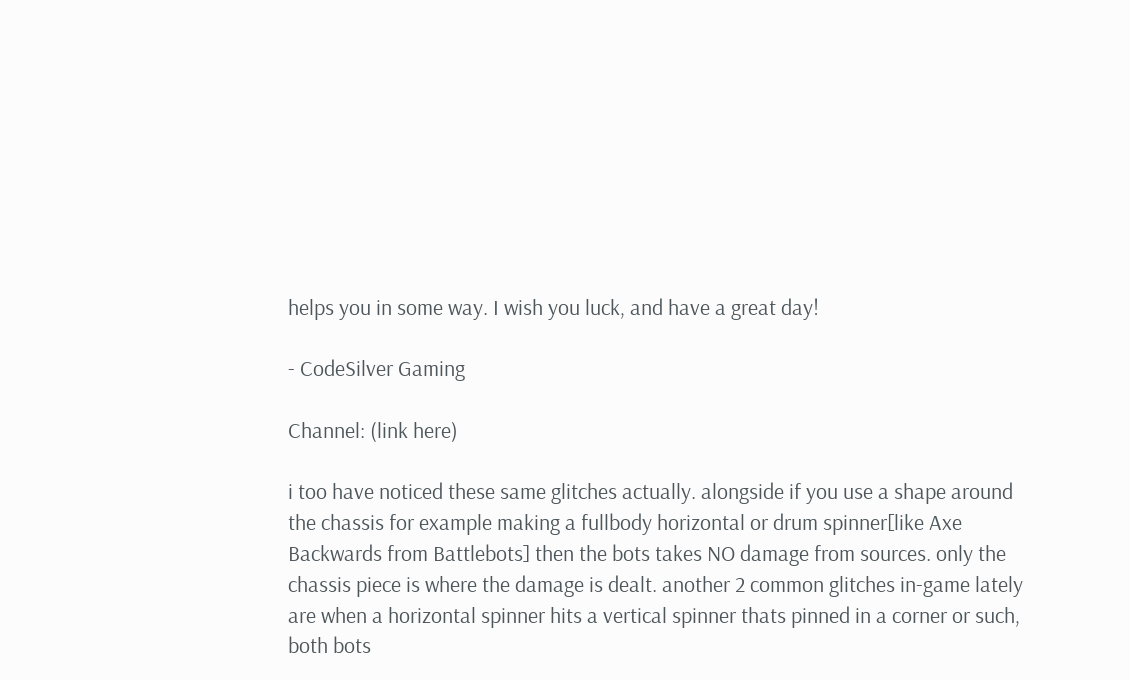helps you in some way. I wish you luck, and have a great day!

- CodeSilver Gaming

Channel: (link here)

i too have noticed these same glitches actually. alongside if you use a shape around the chassis for example making a fullbody horizontal or drum spinner[like Axe Backwards from Battlebots] then the bots takes NO damage from sources. only the chassis piece is where the damage is dealt. another 2 common glitches in-game lately are when a horizontal spinner hits a vertical spinner thats pinned in a corner or such, both bots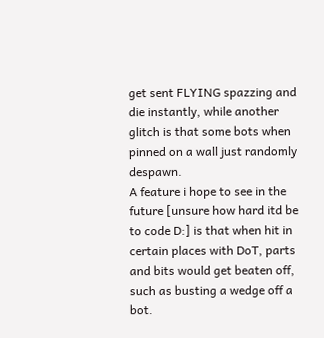get sent FLYING spazzing and die instantly, while another glitch is that some bots when pinned on a wall just randomly despawn.
A feature i hope to see in the future [unsure how hard itd be to code D:] is that when hit in certain places with DoT, parts and bits would get beaten off, such as busting a wedge off a bot.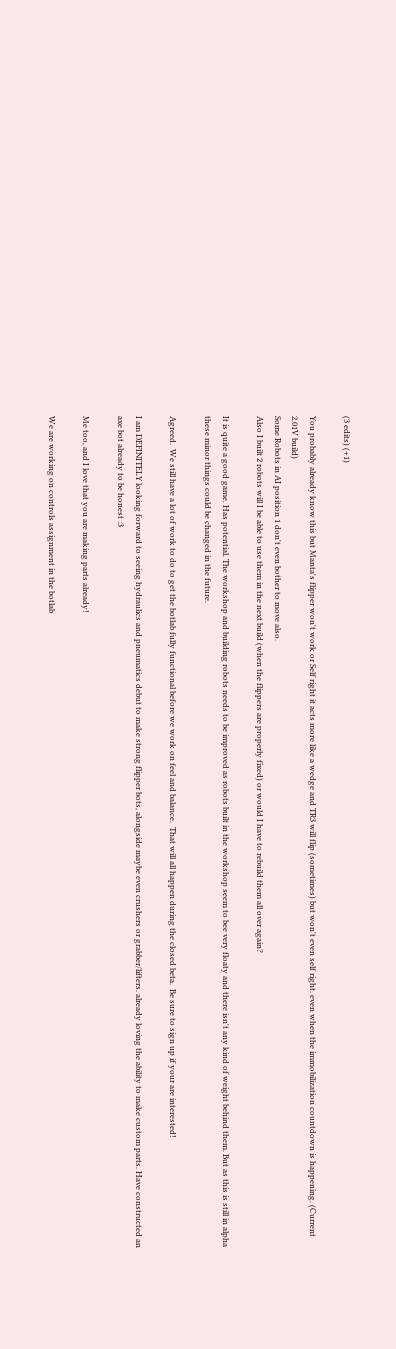(3 edits) (+1)

You probably already know this but Manta's flipper won't work or Self right it acts more like a wedge and TR3 will flip (sometimes) but won't even self right. even when the immobilization countdown is happening. (Current 2.01V build)
Some Robots in AI position 1 don't even bother to move also.
Also I built 2 robots will I be able to use them in the next build (when the flippers are properly fixed) or would I have to rebuild them all over again?

It is quite a good game. Has potential. The workshop and building robots needs to be improved as robots built in the workshop seem to bee very floaty and there isn't any kind of weight behind them. But as this is still in alpha these minor things could be changed in the future.

Agreed.  We still have a lot of work to do to get the botlab fully functional before we work on feel and balance.  That will all happen during the closed beta.  Be sure to sign up if your are interested!

I am DEFINITELY looking forward to seeing hydraulics and pneumatics debut to make strong flipper bots, alongside maybe even crushers or grabber/lifters. already loving the ability to make custom parts. Have constructed an axe bot already to be honest :3

Me too, and I love that you are making parts already!

We are working on controls assignment in the botlab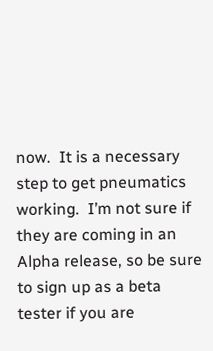now.  It is a necessary step to get pneumatics working.  I’m not sure if they are coming in an Alpha release, so be sure to sign up as a beta tester if you are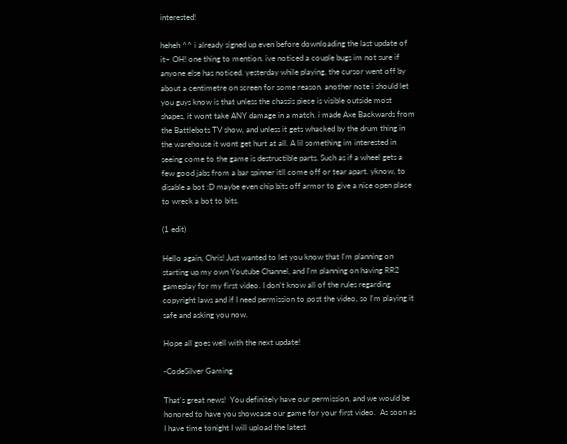interested!

heheh ^^ i already signed up even before downloading the last update of it~ OH! one thing to mention. ive noticed a couple bugs im not sure if anyone else has noticed. yesterday while playing, the cursor went off by about a centimetre on screen for some reason. another note i should let you guys know is that unless the chassis piece is visible outside most shapes, it wont take ANY damage in a match. i made Axe Backwards from the Battlebots TV show, and unless it gets whacked by the drum thing in the warehouse it wont get hurt at all. A lil something im interested in seeing come to the game is destructible parts. Such as if a wheel gets a few good jabs from a bar spinner itll come off or tear apart. yknow, to disable a bot :D maybe even chip bits off armor to give a nice open place to wreck a bot to bits.

(1 edit)

Hello again, Chris! Just wanted to let you know that I'm planning on starting up my own Youtube Channel, and I'm planning on having RR2 gameplay for my first video. I don't know all of the rules regarding copyright laws and if I need permission to post the video, so I'm playing it safe and asking you now.

Hope all goes well with the next update!

-CodeSilver Gaming

That's great news!  You definitely have our permission, and we would be honored to have you showcase our game for your first video.  As soon as I have time tonight I will upload the latest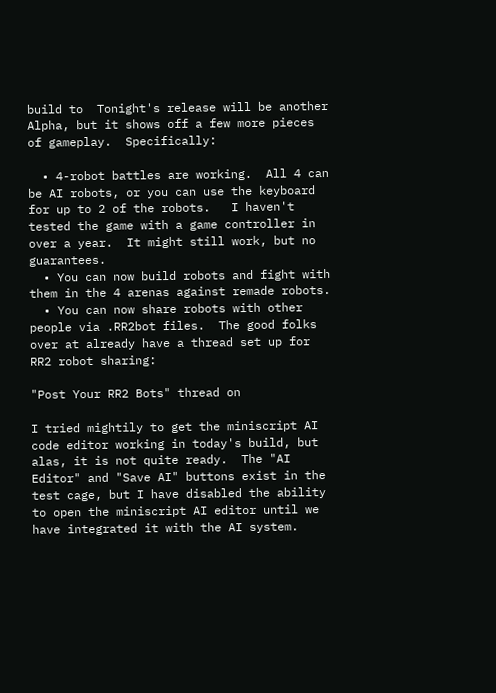build to  Tonight's release will be another Alpha, but it shows off a few more pieces of gameplay.  Specifically:

  • 4-robot battles are working.  All 4 can be AI robots, or you can use the keyboard for up to 2 of the robots.   I haven't tested the game with a game controller in over a year.  It might still work, but no guarantees.
  • You can now build robots and fight with them in the 4 arenas against remade robots.
  • You can now share robots with other people via .RR2bot files.  The good folks over at already have a thread set up for RR2 robot sharing:

"Post Your RR2 Bots" thread on

I tried mightily to get the miniscript AI code editor working in today's build, but alas, it is not quite ready.  The "AI Editor" and "Save AI" buttons exist in the test cage, but I have disabled the ability to open the miniscript AI editor until we have integrated it with the AI system.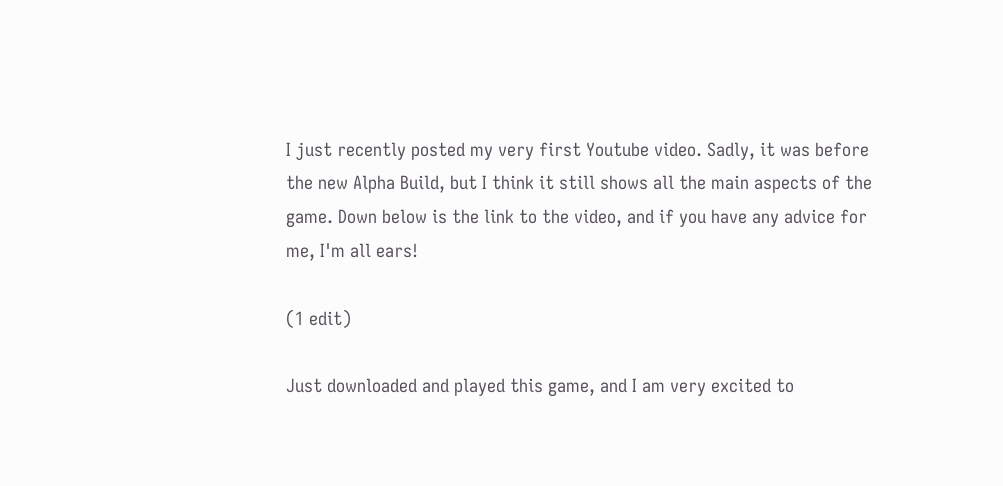I just recently posted my very first Youtube video. Sadly, it was before the new Alpha Build, but I think it still shows all the main aspects of the game. Down below is the link to the video, and if you have any advice for me, I'm all ears!

(1 edit)

Just downloaded and played this game, and I am very excited to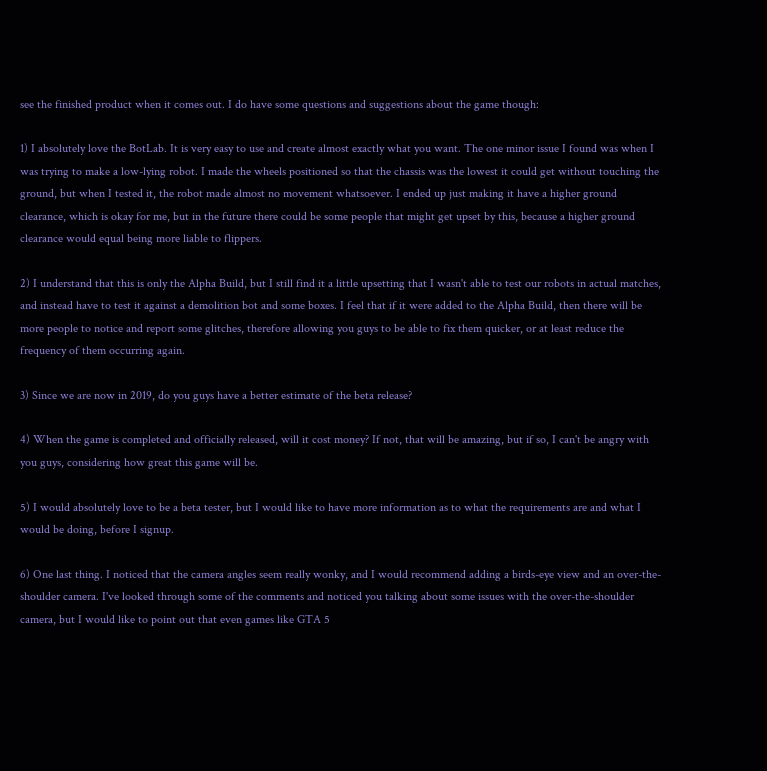see the finished product when it comes out. I do have some questions and suggestions about the game though:

1) I absolutely love the BotLab. It is very easy to use and create almost exactly what you want. The one minor issue I found was when I was trying to make a low-lying robot. I made the wheels positioned so that the chassis was the lowest it could get without touching the ground, but when I tested it, the robot made almost no movement whatsoever. I ended up just making it have a higher ground clearance, which is okay for me, but in the future there could be some people that might get upset by this, because a higher ground clearance would equal being more liable to flippers.

2) I understand that this is only the Alpha Build, but I still find it a little upsetting that I wasn't able to test our robots in actual matches, and instead have to test it against a demolition bot and some boxes. I feel that if it were added to the Alpha Build, then there will be more people to notice and report some glitches, therefore allowing you guys to be able to fix them quicker, or at least reduce the frequency of them occurring again.

3) Since we are now in 2019, do you guys have a better estimate of the beta release?

4) When the game is completed and officially released, will it cost money? If not, that will be amazing, but if so, I can't be angry with you guys, considering how great this game will be.

5) I would absolutely love to be a beta tester, but I would like to have more information as to what the requirements are and what I would be doing, before I signup.

6) One last thing. I noticed that the camera angles seem really wonky, and I would recommend adding a birds-eye view and an over-the-shoulder camera. I've looked through some of the comments and noticed you talking about some issues with the over-the-shoulder camera, but I would like to point out that even games like GTA 5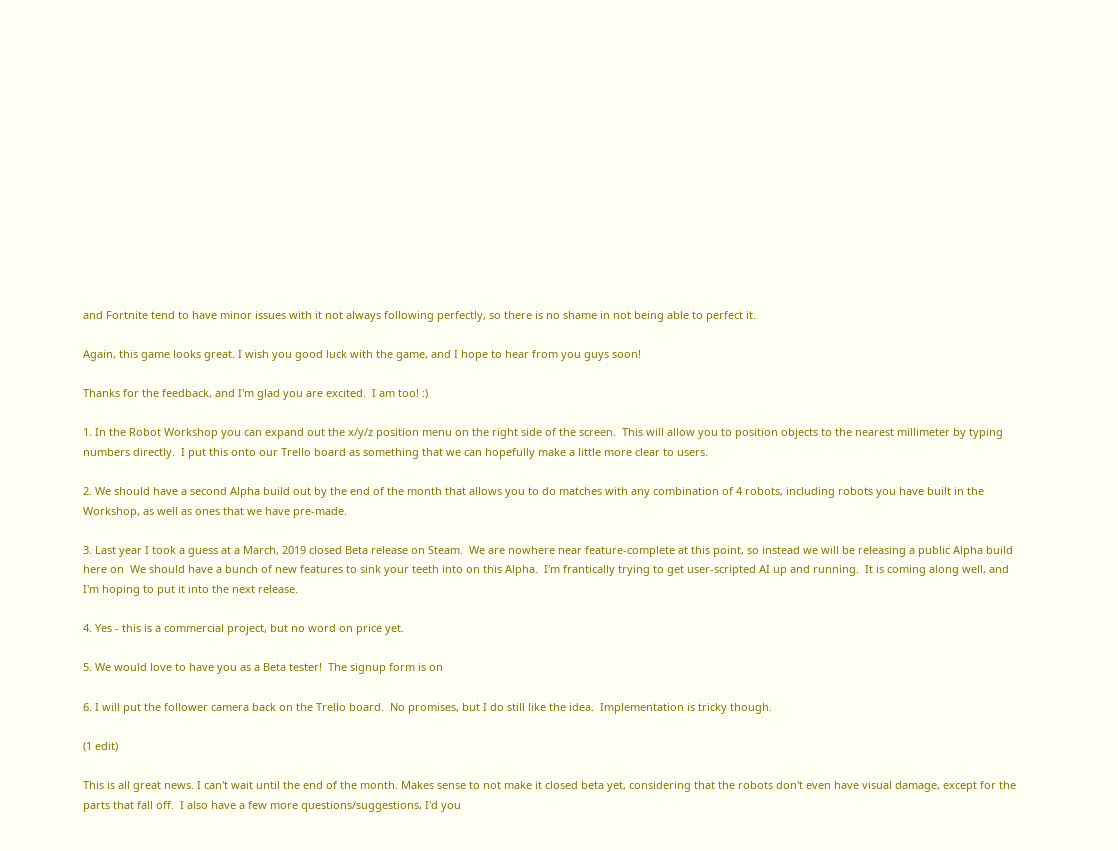and Fortnite tend to have minor issues with it not always following perfectly, so there is no shame in not being able to perfect it.

Again, this game looks great. I wish you good luck with the game, and I hope to hear from you guys soon!

Thanks for the feedback, and I'm glad you are excited.  I am too! :)

1. In the Robot Workshop you can expand out the x/y/z position menu on the right side of the screen.  This will allow you to position objects to the nearest millimeter by typing numbers directly.  I put this onto our Trello board as something that we can hopefully make a little more clear to users.

2. We should have a second Alpha build out by the end of the month that allows you to do matches with any combination of 4 robots, including robots you have built in the Workshop, as well as ones that we have pre-made.

3. Last year I took a guess at a March, 2019 closed Beta release on Steam.  We are nowhere near feature-complete at this point, so instead we will be releasing a public Alpha build here on  We should have a bunch of new features to sink your teeth into on this Alpha.  I'm frantically trying to get user-scripted AI up and running.  It is coming along well, and I'm hoping to put it into the next release.

4. Yes - this is a commercial project, but no word on price yet.

5. We would love to have you as a Beta tester!  The signup form is on

6. I will put the follower camera back on the Trello board.  No promises, but I do still like the idea.  Implementation is tricky though.

(1 edit)

This is all great news. I can't wait until the end of the month. Makes sense to not make it closed beta yet, considering that the robots don't even have visual damage, except for the parts that fall off.  I also have a few more questions/suggestions, I'd you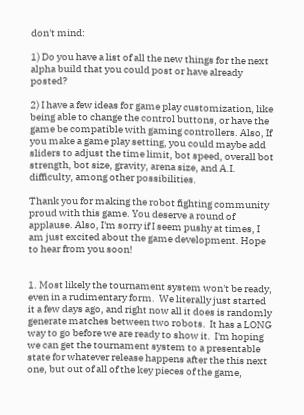don't mind:

1) Do you have a list of all the new things for the next alpha build that you could post or have already posted?

2) I have a few ideas for game play customization, like being able to change the control buttons, or have the game be compatible with gaming controllers. Also, If you make a game play setting, you could maybe add sliders to adjust the time limit, bot speed, overall bot strength, bot size, gravity, arena size, and A.I. difficulty, among other possibilities.

Thank you for making the robot fighting community proud with this game. You deserve a round of applause. Also, I'm sorry if I seem pushy at times, I am just excited about the game development. Hope to hear from you soon!


1. Most likely the tournament system won't be ready, even in a rudimentary form.  We literally just started it a few days ago, and right now all it does is randomly generate matches between two robots.  It has a LONG way to go before we are ready to show it.  I'm hoping we can get the tournament system to a presentable state for whatever release happens after the this next one, but out of all of the key pieces of the game,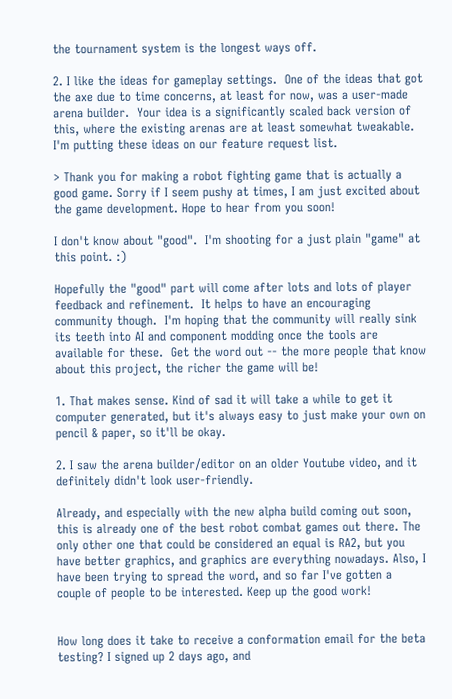the tournament system is the longest ways off.

2. I like the ideas for gameplay settings.  One of the ideas that got the axe due to time concerns, at least for now, was a user-made arena builder.  Your idea is a significantly scaled back version of this, where the existing arenas are at least somewhat tweakable.  I'm putting these ideas on our feature request list.

> Thank you for making a robot fighting game that is actually a good game. Sorry if I seem pushy at times, I am just excited about the game development. Hope to hear from you soon!

I don't know about "good".  I'm shooting for a just plain "game" at this point. :)

Hopefully the "good" part will come after lots and lots of player feedback and refinement.  It helps to have an encouraging community though.  I'm hoping that the community will really sink its teeth into AI and component modding once the tools are available for these.  Get the word out -- the more people that know about this project, the richer the game will be!

1. That makes sense. Kind of sad it will take a while to get it computer generated, but it's always easy to just make your own on pencil & paper, so it'll be okay.

2. I saw the arena builder/editor on an older Youtube video, and it definitely didn't look user-friendly.

Already, and especially with the new alpha build coming out soon, this is already one of the best robot combat games out there. The only other one that could be considered an equal is RA2, but you have better graphics, and graphics are everything nowadays. Also, I have been trying to spread the word, and so far I've gotten a couple of people to be interested. Keep up the good work!


How long does it take to receive a conformation email for the beta testing? I signed up 2 days ago, and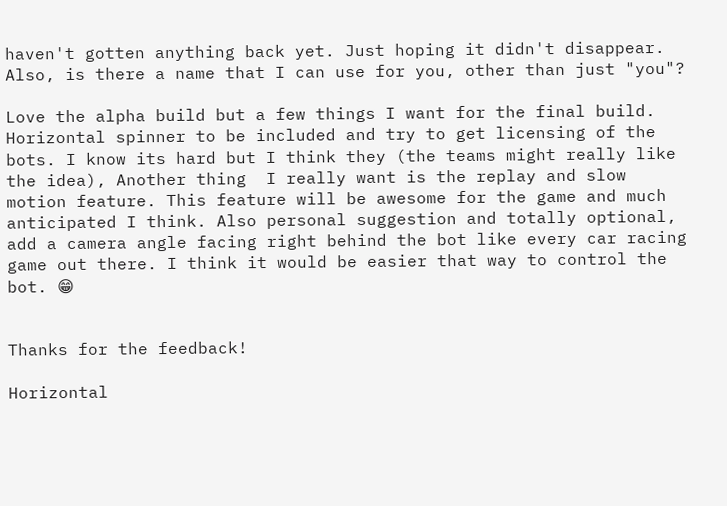haven't gotten anything back yet. Just hoping it didn't disappear. Also, is there a name that I can use for you, other than just "you"?

Love the alpha build but a few things I want for the final build. Horizontal spinner to be included and try to get licensing of the bots. I know its hard but I think they (the teams might really like the idea), Another thing  I really want is the replay and slow motion feature. This feature will be awesome for the game and much anticipated I think. Also personal suggestion and totally optional, add a camera angle facing right behind the bot like every car racing game out there. I think it would be easier that way to control the bot. 😁


Thanks for the feedback!

Horizontal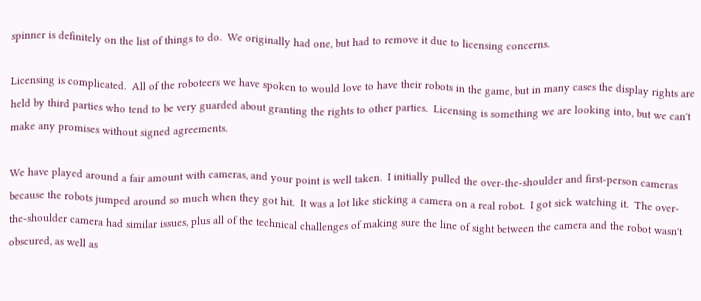spinner is definitely on the list of things to do.  We originally had one, but had to remove it due to licensing concerns.

Licensing is complicated.  All of the roboteers we have spoken to would love to have their robots in the game, but in many cases the display rights are held by third parties who tend to be very guarded about granting the rights to other parties.  Licensing is something we are looking into, but we can't make any promises without signed agreements.

We have played around a fair amount with cameras, and your point is well taken.  I initially pulled the over-the-shoulder and first-person cameras because the robots jumped around so much when they got hit.  It was a lot like sticking a camera on a real robot.  I got sick watching it.  The over-the-shoulder camera had similar issues, plus all of the technical challenges of making sure the line of sight between the camera and the robot wasn't obscured, as well as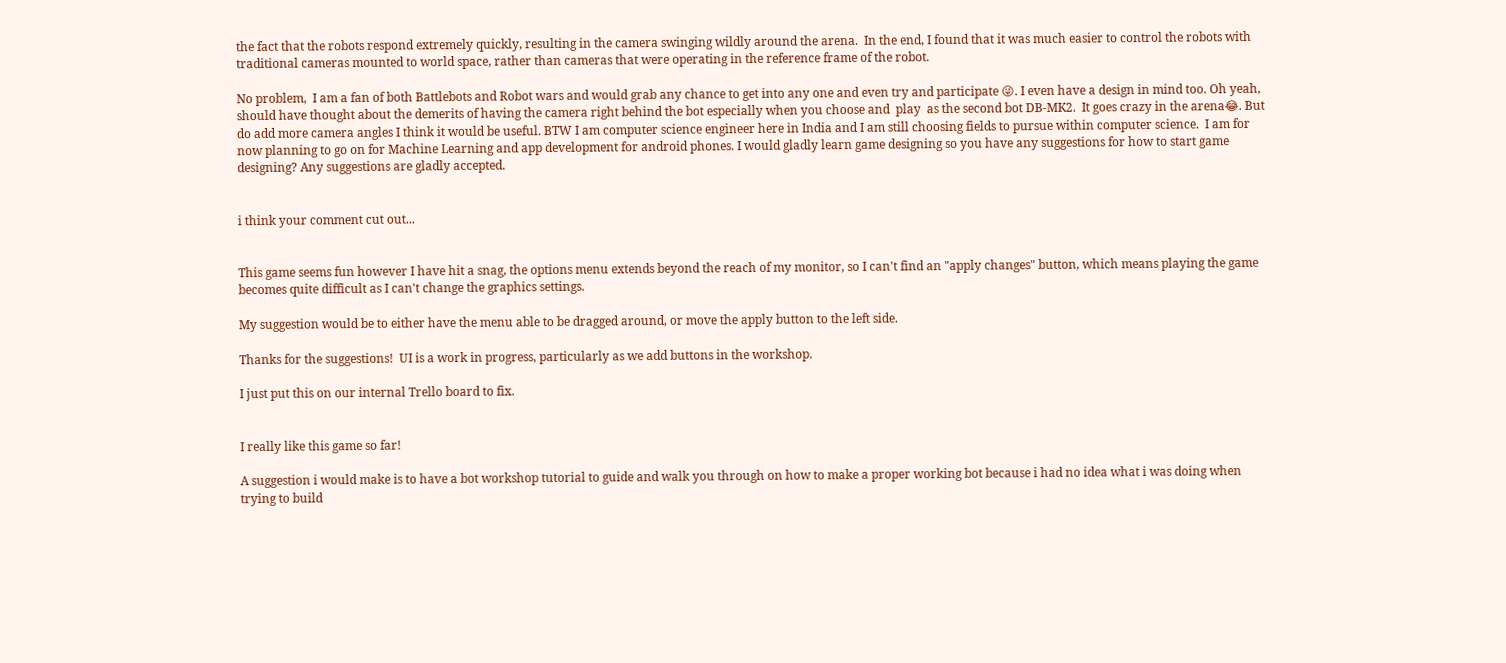the fact that the robots respond extremely quickly, resulting in the camera swinging wildly around the arena.  In the end, I found that it was much easier to control the robots with traditional cameras mounted to world space, rather than cameras that were operating in the reference frame of the robot.

No problem,  I am a fan of both Battlebots and Robot wars and would grab any chance to get into any one and even try and participate 😜. I even have a design in mind too. Oh yeah, should have thought about the demerits of having the camera right behind the bot especially when you choose and  play  as the second bot DB-MK2.  It goes crazy in the arena😂. But do add more camera angles I think it would be useful. BTW I am computer science engineer here in India and I am still choosing fields to pursue within computer science.  I am for now planning to go on for Machine Learning and app development for android phones. I would gladly learn game designing so you have any suggestions for how to start game designing? Any suggestions are gladly accepted.


i think your comment cut out...


This game seems fun however I have hit a snag, the options menu extends beyond the reach of my monitor, so I can't find an "apply changes" button, which means playing the game becomes quite difficult as I can't change the graphics settings.

My suggestion would be to either have the menu able to be dragged around, or move the apply button to the left side.

Thanks for the suggestions!  UI is a work in progress, particularly as we add buttons in the workshop.

I just put this on our internal Trello board to fix.


I really like this game so far!

A suggestion i would make is to have a bot workshop tutorial to guide and walk you through on how to make a proper working bot because i had no idea what i was doing when trying to build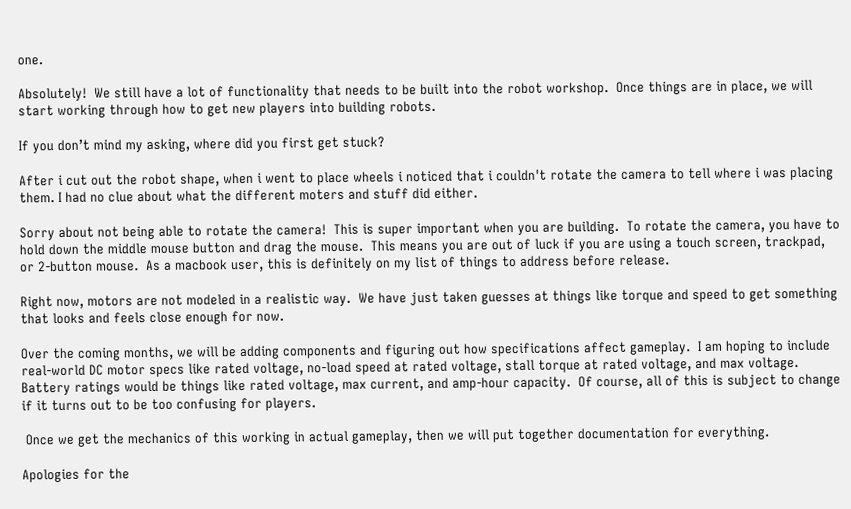one.

Absolutely!  We still have a lot of functionality that needs to be built into the robot workshop.  Once things are in place, we will start working through how to get new players into building robots.

If you don’t mind my asking, where did you first get stuck?

After i cut out the robot shape, when i went to place wheels i noticed that i couldn't rotate the camera to tell where i was placing them. I had no clue about what the different moters and stuff did either.

Sorry about not being able to rotate the camera!  This is super important when you are building.  To rotate the camera, you have to hold down the middle mouse button and drag the mouse.  This means you are out of luck if you are using a touch screen, trackpad, or 2-button mouse.  As a macbook user, this is definitely on my list of things to address before release.

Right now, motors are not modeled in a realistic way.  We have just taken guesses at things like torque and speed to get something that looks and feels close enough for now.

Over the coming months, we will be adding components and figuring out how specifications affect gameplay.  I am hoping to include real-world DC motor specs like rated voltage, no-load speed at rated voltage, stall torque at rated voltage, and max voltage.  Battery ratings would be things like rated voltage, max current, and amp-hour capacity.  Of course, all of this is subject to change if it turns out to be too confusing for players.

 Once we get the mechanics of this working in actual gameplay, then we will put together documentation for everything.

Apologies for the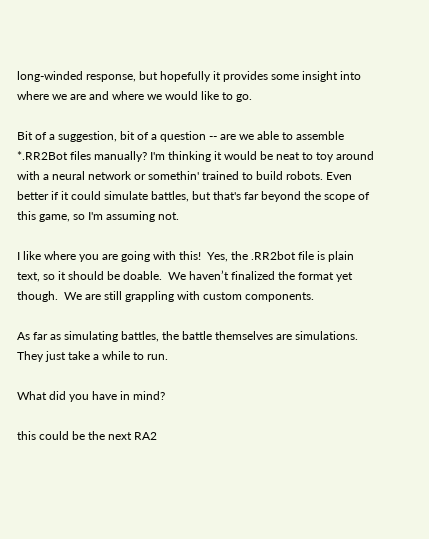long-winded response, but hopefully it provides some insight into where we are and where we would like to go.

Bit of a suggestion, bit of a question -- are we able to assemble *.RR2Bot files manually? I'm thinking it would be neat to toy around with a neural network or somethin' trained to build robots. Even better if it could simulate battles, but that's far beyond the scope of this game, so I'm assuming not.

I like where you are going with this!  Yes, the .RR2bot file is plain text, so it should be doable.  We haven’t finalized the format yet though.  We are still grappling with custom components.

As far as simulating battles, the battle themselves are simulations.  They just take a while to run.

What did you have in mind?

this could be the next RA2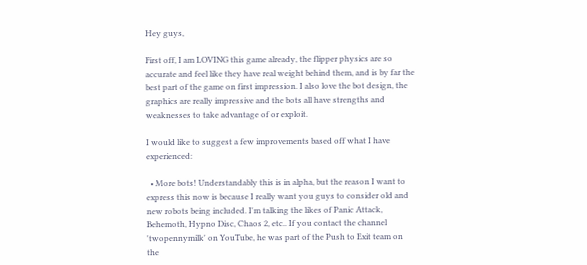Hey guys,

First off, I am LOVING this game already, the flipper physics are so accurate and feel like they have real weight behind them, and is by far the best part of the game on first impression. I also love the bot design, the graphics are really impressive and the bots all have strengths and weaknesses to take advantage of or exploit.

I would like to suggest a few improvements based off what I have experienced:

  • More bots! Understandably this is in alpha, but the reason I want to express this now is because I really want you guys to consider old and new robots being included. I'm talking the likes of Panic Attack, Behemoth, Hypno Disc, Chaos 2, etc.. If you contact the channel 'twopennymilk' on YouTube, he was part of the Push to Exit team on the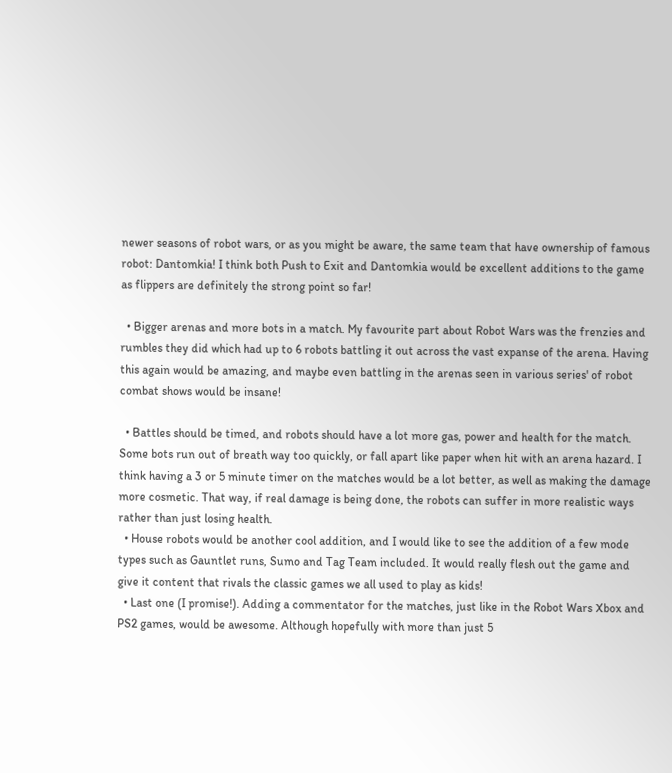newer seasons of robot wars, or as you might be aware, the same team that have ownership of famous robot: Dantomkia! I think both Push to Exit and Dantomkia would be excellent additions to the game as flippers are definitely the strong point so far!

  • Bigger arenas and more bots in a match. My favourite part about Robot Wars was the frenzies and rumbles they did which had up to 6 robots battling it out across the vast expanse of the arena. Having this again would be amazing, and maybe even battling in the arenas seen in various series' of robot combat shows would be insane!

  • Battles should be timed, and robots should have a lot more gas, power and health for the match. Some bots run out of breath way too quickly, or fall apart like paper when hit with an arena hazard. I think having a 3 or 5 minute timer on the matches would be a lot better, as well as making the damage more cosmetic. That way, if real damage is being done, the robots can suffer in more realistic ways rather than just losing health.
  • House robots would be another cool addition, and I would like to see the addition of a few mode types such as Gauntlet runs, Sumo and Tag Team included. It would really flesh out the game and give it content that rivals the classic games we all used to play as kids!
  • Last one (I promise!). Adding a commentator for the matches, just like in the Robot Wars Xbox and PS2 games, would be awesome. Although hopefully with more than just 5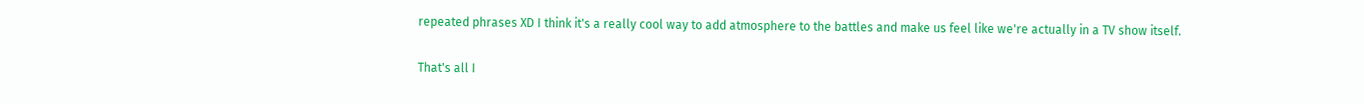repeated phrases XD I think it's a really cool way to add atmosphere to the battles and make us feel like we're actually in a TV show itself.

That's all I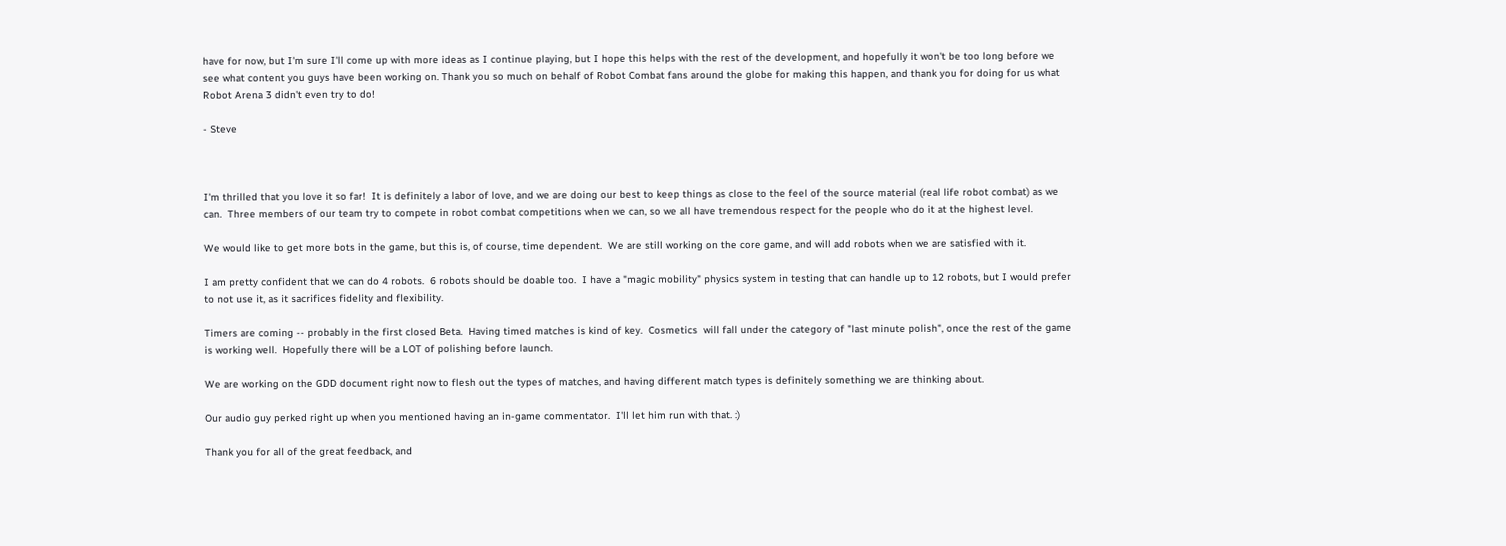have for now, but I'm sure I'll come up with more ideas as I continue playing, but I hope this helps with the rest of the development, and hopefully it won't be too long before we see what content you guys have been working on. Thank you so much on behalf of Robot Combat fans around the globe for making this happen, and thank you for doing for us what Robot Arena 3 didn't even try to do!

- Steve



I'm thrilled that you love it so far!  It is definitely a labor of love, and we are doing our best to keep things as close to the feel of the source material (real life robot combat) as we can.  Three members of our team try to compete in robot combat competitions when we can, so we all have tremendous respect for the people who do it at the highest level.

We would like to get more bots in the game, but this is, of course, time dependent.  We are still working on the core game, and will add robots when we are satisfied with it.

I am pretty confident that we can do 4 robots.  6 robots should be doable too.  I have a "magic mobility" physics system in testing that can handle up to 12 robots, but I would prefer to not use it, as it sacrifices fidelity and flexibility.

Timers are coming -- probably in the first closed Beta.  Having timed matches is kind of key.  Cosmetics  will fall under the category of "last minute polish", once the rest of the game is working well.  Hopefully there will be a LOT of polishing before launch.

We are working on the GDD document right now to flesh out the types of matches, and having different match types is definitely something we are thinking about.

Our audio guy perked right up when you mentioned having an in-game commentator.  I'll let him run with that. :)

Thank you for all of the great feedback, and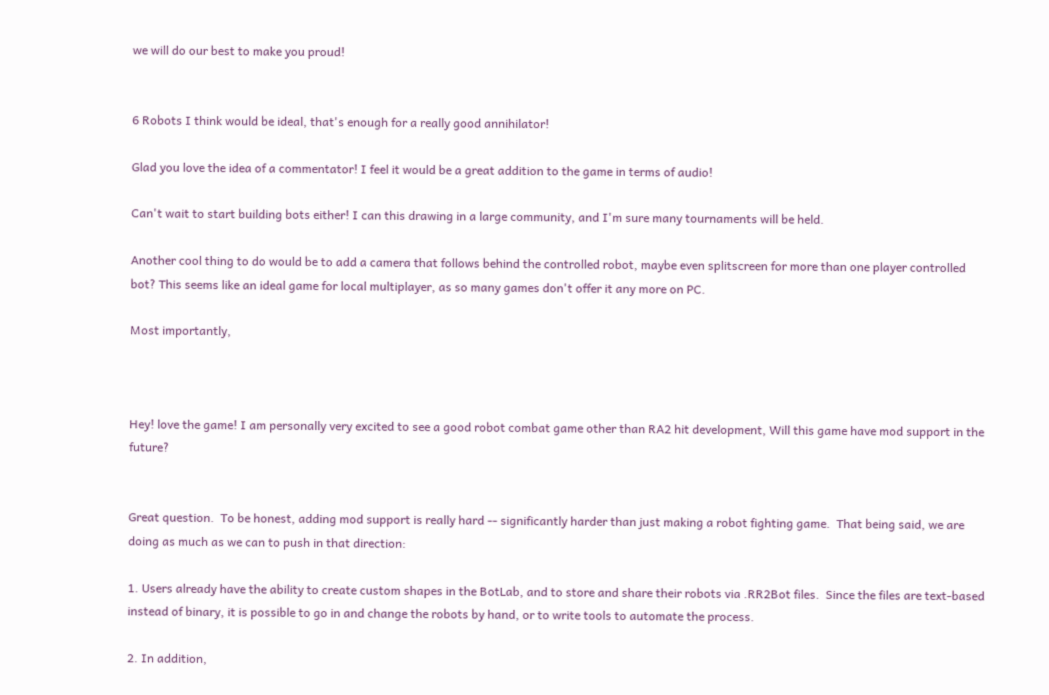we will do our best to make you proud!


6 Robots I think would be ideal, that's enough for a really good annihilator!

Glad you love the idea of a commentator! I feel it would be a great addition to the game in terms of audio!

Can't wait to start building bots either! I can this drawing in a large community, and I'm sure many tournaments will be held.

Another cool thing to do would be to add a camera that follows behind the controlled robot, maybe even splitscreen for more than one player controlled bot? This seems like an ideal game for local multiplayer, as so many games don't offer it any more on PC.

Most importantly,



Hey! love the game! I am personally very excited to see a good robot combat game other than RA2 hit development, Will this game have mod support in the future?


Great question.  To be honest, adding mod support is really hard -- significantly harder than just making a robot fighting game.  That being said, we are doing as much as we can to push in that direction:

1. Users already have the ability to create custom shapes in the BotLab, and to store and share their robots via .RR2Bot files.  Since the files are text-based instead of binary, it is possible to go in and change the robots by hand, or to write tools to automate the process.

2. In addition,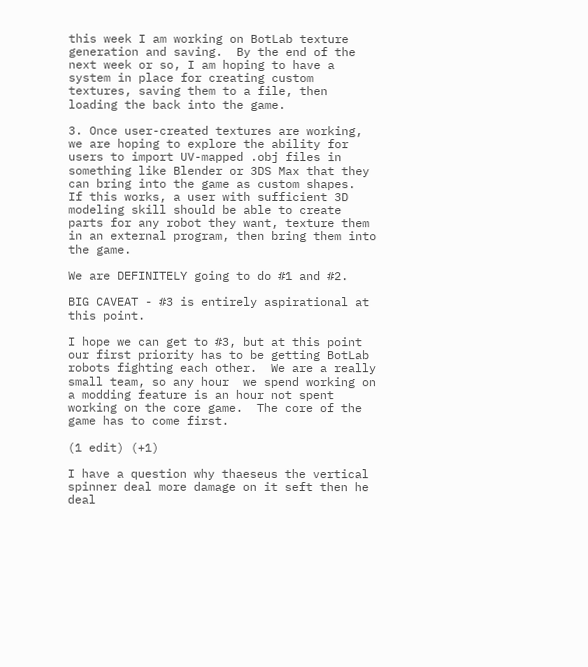this week I am working on BotLab texture generation and saving.  By the end of the next week or so, I am hoping to have a system in place for creating custom textures, saving them to a file, then loading the back into the game.

3. Once user-created textures are working, we are hoping to explore the ability for users to import UV-mapped .obj files in something like Blender or 3DS Max that they can bring into the game as custom shapes.  If this works, a user with sufficient 3D modeling skill should be able to create parts for any robot they want, texture them in an external program, then bring them into the game.

We are DEFINITELY going to do #1 and #2.

BIG CAVEAT - #3 is entirely aspirational at this point.

I hope we can get to #3, but at this point our first priority has to be getting BotLab robots fighting each other.  We are a really small team, so any hour  we spend working on a modding feature is an hour not spent working on the core game.  The core of the game has to come first.

(1 edit) (+1)

I have a question why thaeseus the vertical spinner deal more damage on it seft then he deal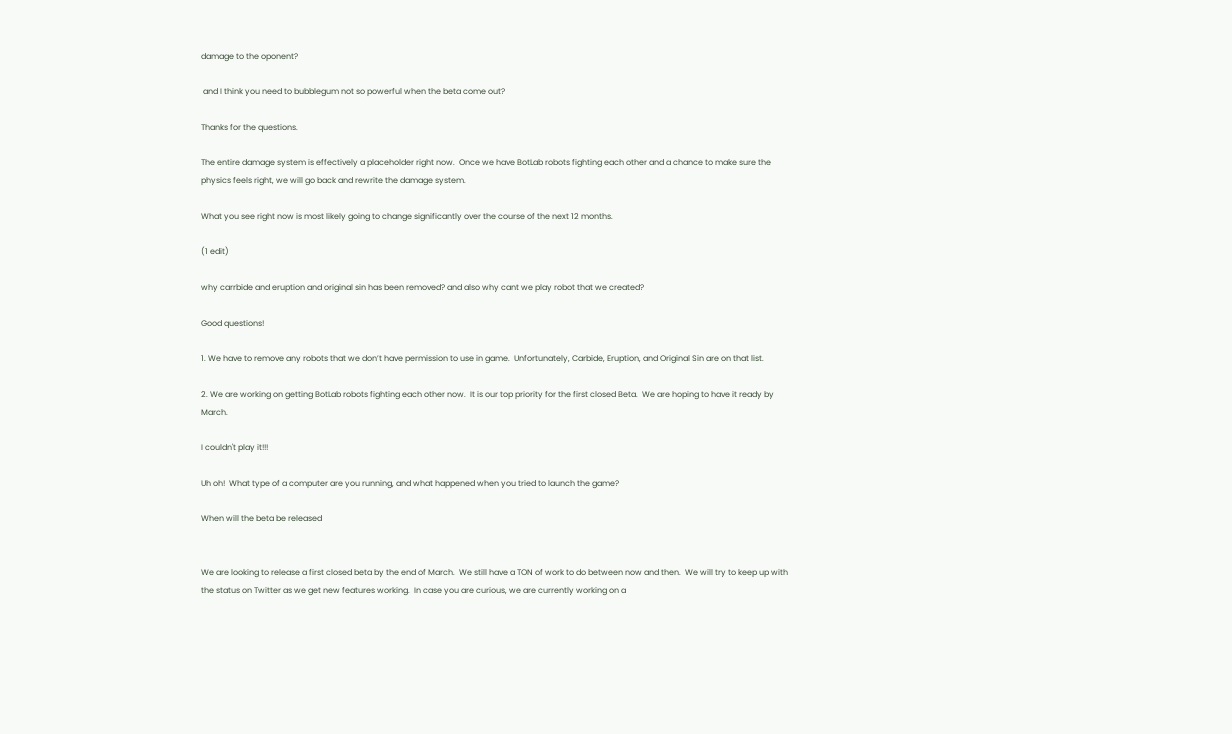damage to the oponent?

 and I think you need to bubblegum not so powerful when the beta come out?

Thanks for the questions.

The entire damage system is effectively a placeholder right now.  Once we have BotLab robots fighting each other and a chance to make sure the physics feels right, we will go back and rewrite the damage system.

What you see right now is most likely going to change significantly over the course of the next 12 months.

(1 edit)

why carrbide and eruption and original sin has been removed? and also why cant we play robot that we created?

Good questions!

1. We have to remove any robots that we don’t have permission to use in game.  Unfortunately, Carbide, Eruption, and Original Sin are on that list.

2. We are working on getting BotLab robots fighting each other now.  It is our top priority for the first closed Beta.  We are hoping to have it ready by March.

I couldn't play it!!!

Uh oh!  What type of a computer are you running, and what happened when you tried to launch the game?

When will the beta be released


We are looking to release a first closed beta by the end of March.  We still have a TON of work to do between now and then.  We will try to keep up with the status on Twitter as we get new features working.  In case you are curious, we are currently working on a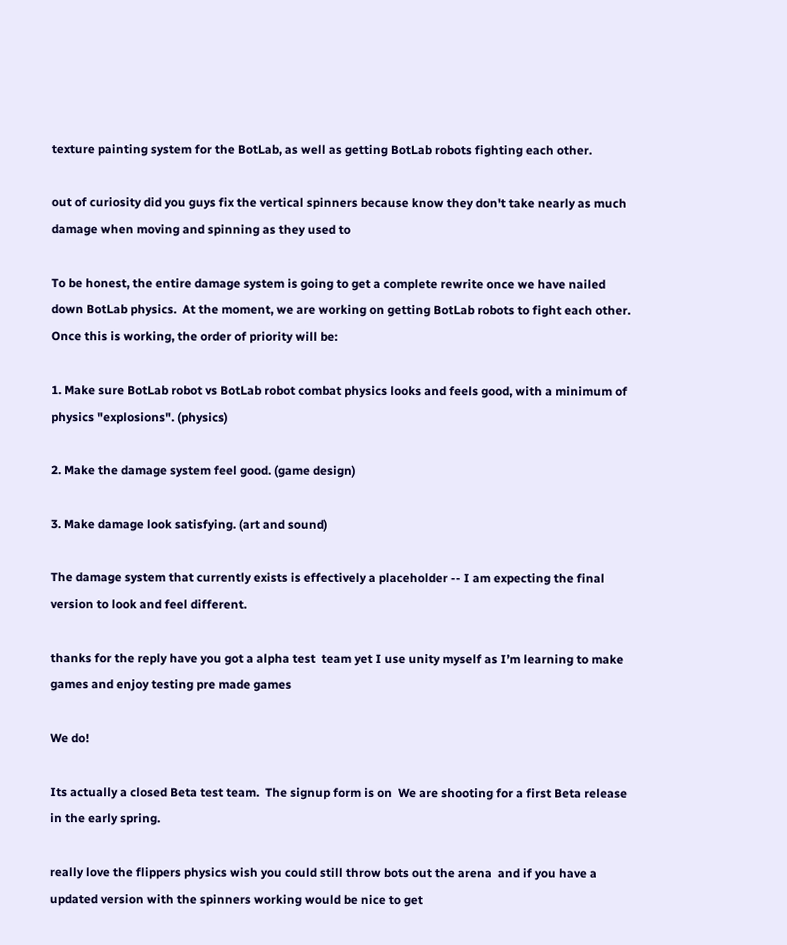texture painting system for the BotLab, as well as getting BotLab robots fighting each other.

out of curiosity did you guys fix the vertical spinners because know they don't take nearly as much damage when moving and spinning as they used to

To be honest, the entire damage system is going to get a complete rewrite once we have nailed down BotLab physics.  At the moment, we are working on getting BotLab robots to fight each other.  Once this is working, the order of priority will be:

1. Make sure BotLab robot vs BotLab robot combat physics looks and feels good, with a minimum of physics "explosions". (physics)

2. Make the damage system feel good. (game design)

3. Make damage look satisfying. (art and sound)

The damage system that currently exists is effectively a placeholder -- I am expecting the final version to look and feel different.

thanks for the reply have you got a alpha test  team yet I use unity myself as I’m learning to make games and enjoy testing pre made games

We do!

Its actually a closed Beta test team.  The signup form is on  We are shooting for a first Beta release in the early spring.

really love the flippers physics wish you could still throw bots out the arena  and if you have a updated version with the spinners working would be nice to get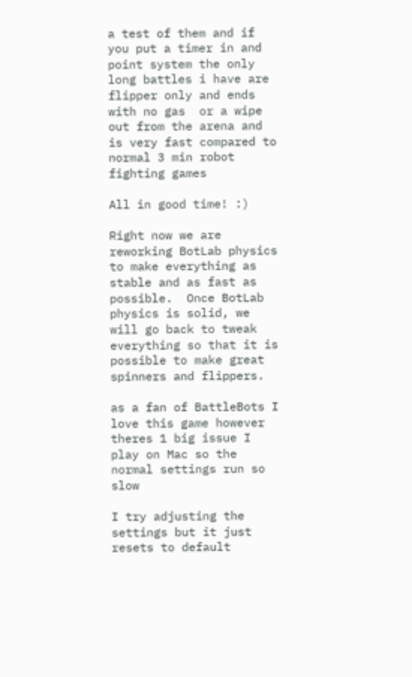a test of them and if you put a timer in and point system the only long battles i have are flipper only and ends with no gas  or a wipe out from the arena and is very fast compared to normal 3 min robot fighting games

All in good time! :)

Right now we are reworking BotLab physics to make everything as stable and as fast as possible.  Once BotLab physics is solid, we will go back to tweak everything so that it is possible to make great spinners and flippers.

as a fan of BattleBots I love this game however theres 1 big issue I play on Mac so the normal settings run so slow

I try adjusting the settings but it just resets to default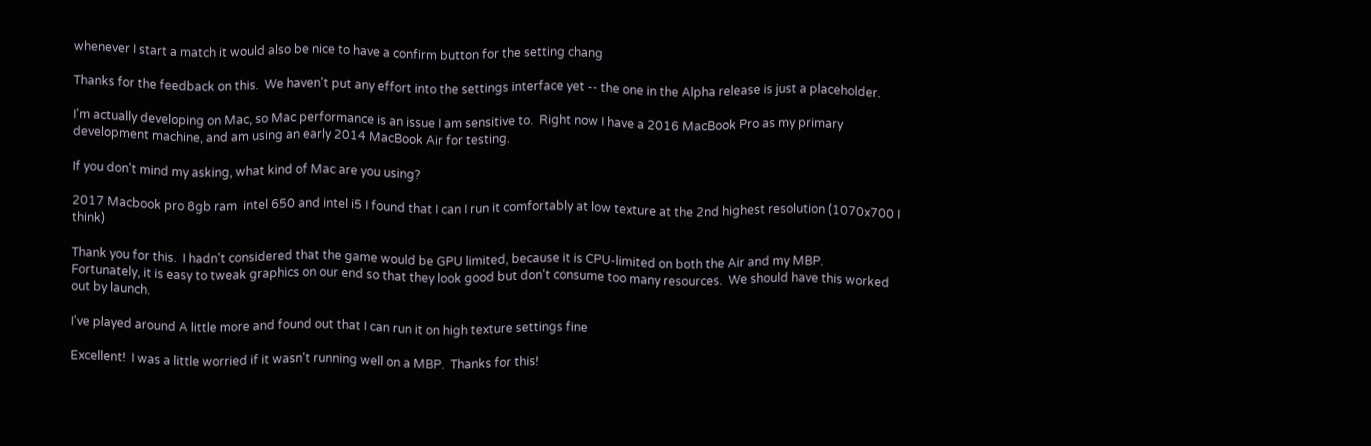whenever I start a match it would also be nice to have a confirm button for the setting chang

Thanks for the feedback on this.  We haven't put any effort into the settings interface yet -- the one in the Alpha release is just a placeholder.

I'm actually developing on Mac, so Mac performance is an issue I am sensitive to.  Right now I have a 2016 MacBook Pro as my primary development machine, and am using an early 2014 MacBook Air for testing.

If you don't mind my asking, what kind of Mac are you using?

2017 Macbook pro 8gb ram  intel 650 and intel i5 I found that I can I run it comfortably at low texture at the 2nd highest resolution (1070x700 I think)

Thank you for this.  I hadn't considered that the game would be GPU limited, because it is CPU-limited on both the Air and my MBP.   Fortunately, it is easy to tweak graphics on our end so that they look good but don't consume too many resources.  We should have this worked out by launch.

I've played around A little more and found out that I can run it on high texture settings fine

Excellent!  I was a little worried if it wasn't running well on a MBP.  Thanks for this!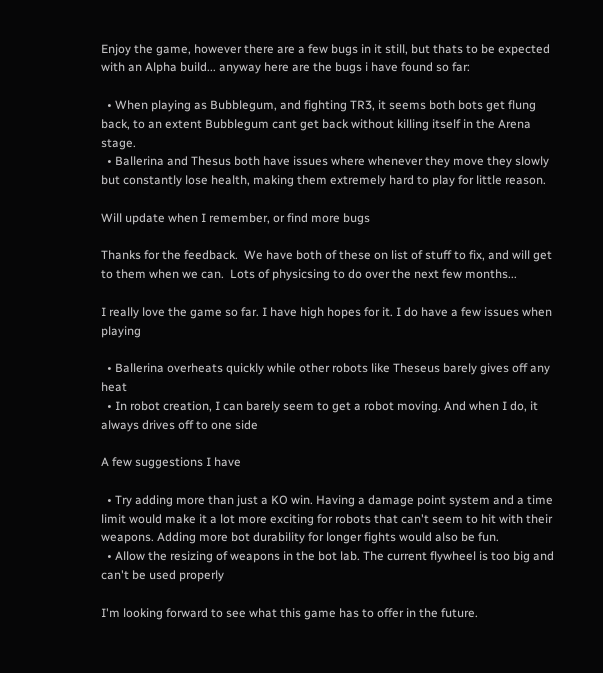Enjoy the game, however there are a few bugs in it still, but thats to be expected with an Alpha build... anyway here are the bugs i have found so far:

  • When playing as Bubblegum, and fighting TR3, it seems both bots get flung back, to an extent Bubblegum cant get back without killing itself in the Arena stage.
  • Ballerina and Thesus both have issues where whenever they move they slowly but constantly lose health, making them extremely hard to play for little reason.

Will update when I remember, or find more bugs

Thanks for the feedback.  We have both of these on list of stuff to fix, and will get to them when we can.  Lots of physicsing to do over the next few months...

I really love the game so far. I have high hopes for it. I do have a few issues when playing

  • Ballerina overheats quickly while other robots like Theseus barely gives off any heat
  • In robot creation, I can barely seem to get a robot moving. And when I do, it always drives off to one side

A few suggestions I have

  • Try adding more than just a KO win. Having a damage point system and a time limit would make it a lot more exciting for robots that can't seem to hit with their weapons. Adding more bot durability for longer fights would also be fun.
  • Allow the resizing of weapons in the bot lab. The current flywheel is too big and can't be used properly

I'm looking forward to see what this game has to offer in the future.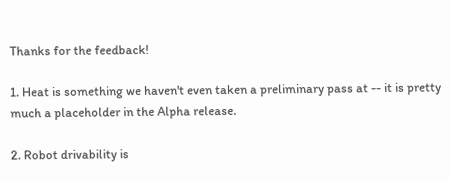Thanks for the feedback!

1. Heat is something we haven't even taken a preliminary pass at -- it is pretty much a placeholder in the Alpha release.

2. Robot drivability is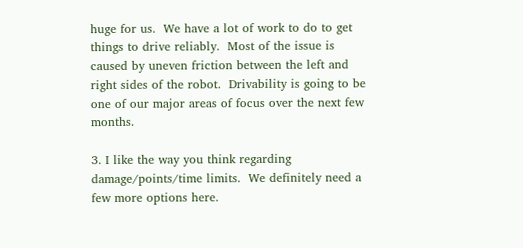huge for us.  We have a lot of work to do to get things to drive reliably.  Most of the issue is caused by uneven friction between the left and right sides of the robot.  Drivability is going to be one of our major areas of focus over the next few months.

3. I like the way you think regarding damage/points/time limits.  We definitely need a few more options here.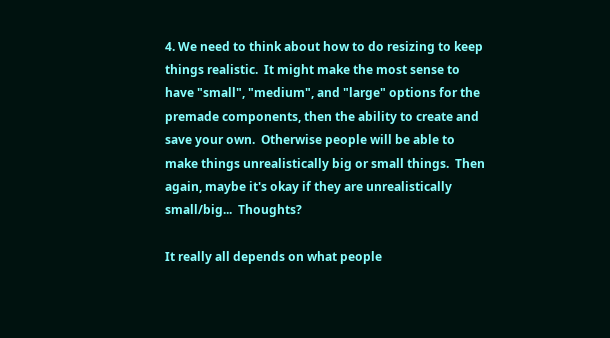4. We need to think about how to do resizing to keep things realistic.  It might make the most sense to have "small", "medium", and "large" options for the premade components, then the ability to create and save your own.  Otherwise people will be able to make things unrealistically big or small things.  Then again, maybe it's okay if they are unrealistically small/big...  Thoughts?

It really all depends on what people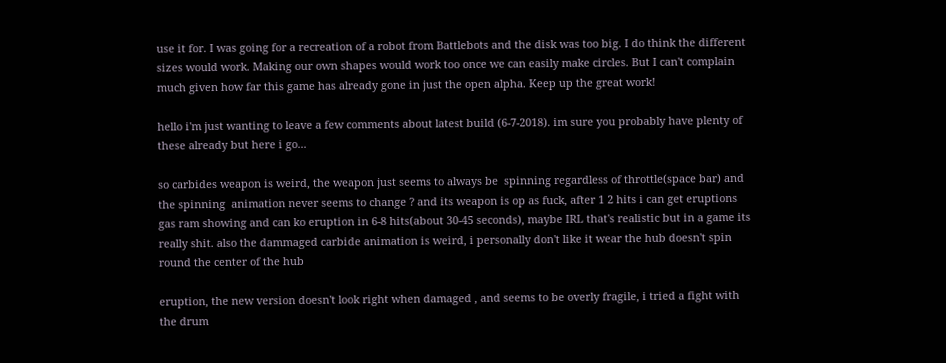use it for. I was going for a recreation of a robot from Battlebots and the disk was too big. I do think the different sizes would work. Making our own shapes would work too once we can easily make circles. But I can't complain much given how far this game has already gone in just the open alpha. Keep up the great work!

hello i'm just wanting to leave a few comments about latest build (6-7-2018). im sure you probably have plenty of these already but here i go...

so carbides weapon is weird, the weapon just seems to always be  spinning regardless of throttle(space bar) and the spinning  animation never seems to change ? and its weapon is op as fuck, after 1 2 hits i can get eruptions gas ram showing and can ko eruption in 6-8 hits(about 30-45 seconds), maybe IRL that's realistic but in a game its really shit. also the dammaged carbide animation is weird, i personally don't like it wear the hub doesn't spin round the center of the hub

eruption, the new version doesn't look right when damaged , and seems to be overly fragile, i tried a fight with the drum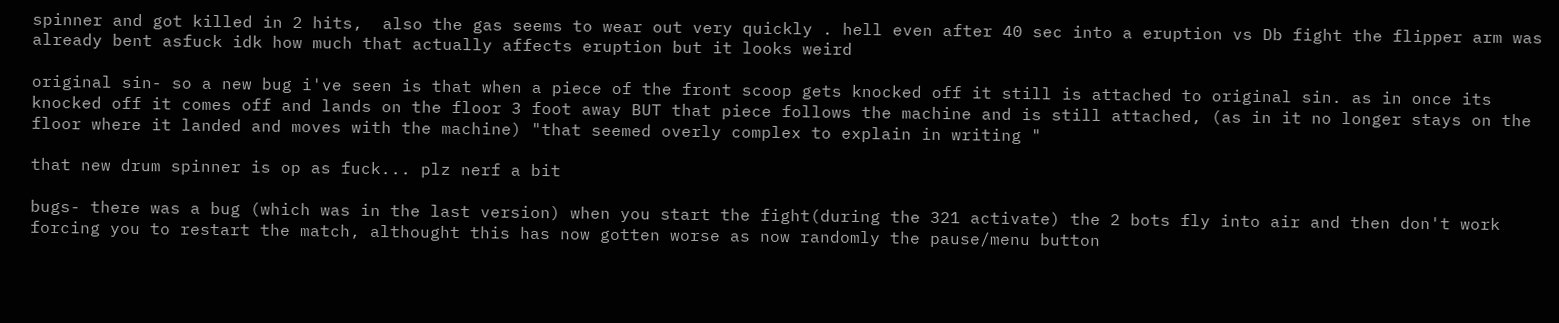spinner and got killed in 2 hits,  also the gas seems to wear out very quickly . hell even after 40 sec into a eruption vs Db fight the flipper arm was already bent asfuck idk how much that actually affects eruption but it looks weird

original sin- so a new bug i've seen is that when a piece of the front scoop gets knocked off it still is attached to original sin. as in once its knocked off it comes off and lands on the floor 3 foot away BUT that piece follows the machine and is still attached, (as in it no longer stays on the floor where it landed and moves with the machine) "that seemed overly complex to explain in writing "

that new drum spinner is op as fuck... plz nerf a bit

bugs- there was a bug (which was in the last version) when you start the fight(during the 321 activate) the 2 bots fly into air and then don't work forcing you to restart the match, althought this has now gotten worse as now randomly the pause/menu button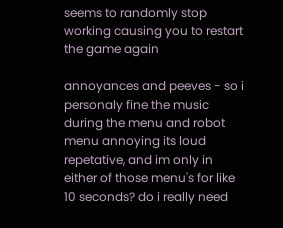seems to randomly stop working causing you to restart the game again

annoyances and peeves - so i personaly fine the music during the menu and robot menu annoying its loud repetative, and im only in either of those menu's for like 10 seconds? do i really need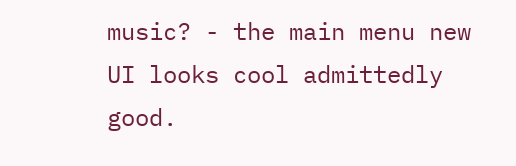music? - the main menu new UI looks cool admittedly good.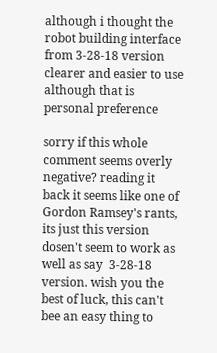although i thought the robot building interface from 3-28-18 version clearer and easier to use although that is personal preference

sorry if this whole comment seems overly negative? reading it back it seems like one of Gordon Ramsey's rants, its just this version dosen't seem to work as well as say  3-28-18 version. wish you the best of luck, this can't bee an easy thing to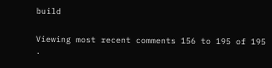build

Viewing most recent comments 156 to 195 of 195 ·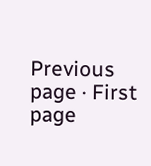Previous page · First page